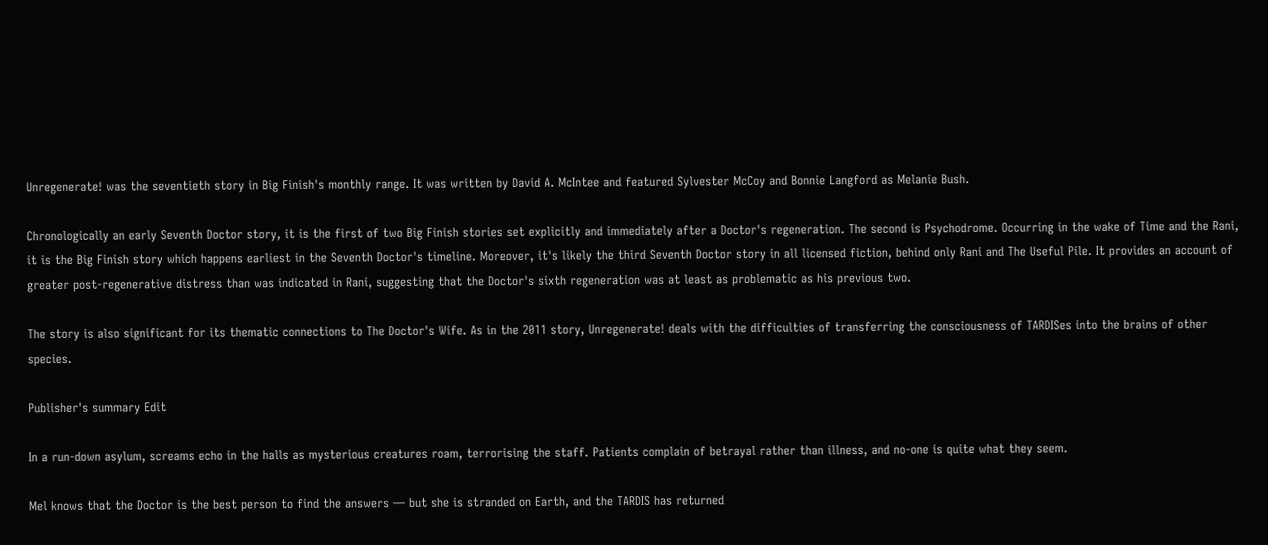Unregenerate! was the seventieth story in Big Finish's monthly range. It was written by David A. McIntee and featured Sylvester McCoy and Bonnie Langford as Melanie Bush.

Chronologically an early Seventh Doctor story, it is the first of two Big Finish stories set explicitly and immediately after a Doctor's regeneration. The second is Psychodrome. Occurring in the wake of Time and the Rani, it is the Big Finish story which happens earliest in the Seventh Doctor's timeline. Moreover, it's likely the third Seventh Doctor story in all licensed fiction, behind only Rani and The Useful Pile. It provides an account of greater post-regenerative distress than was indicated in Rani, suggesting that the Doctor's sixth regeneration was at least as problematic as his previous two.

The story is also significant for its thematic connections to The Doctor's Wife. As in the 2011 story, Unregenerate! deals with the difficulties of transferring the consciousness of TARDISes into the brains of other species.

Publisher's summary Edit

In a run-down asylum, screams echo in the halls as mysterious creatures roam, terrorising the staff. Patients complain of betrayal rather than illness, and no-one is quite what they seem.

Mel knows that the Doctor is the best person to find the answers — but she is stranded on Earth, and the TARDIS has returned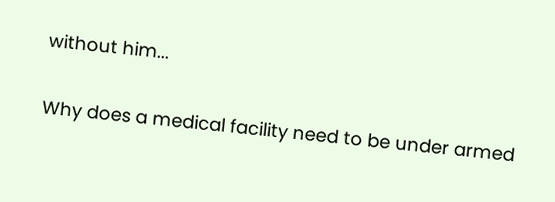without him...

Why does a medical facility need to be under armed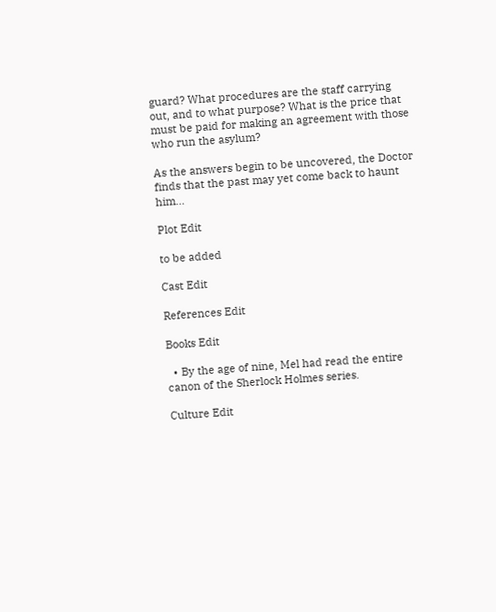guard? What procedures are the staff carrying out, and to what purpose? What is the price that must be paid for making an agreement with those who run the asylum?

As the answers begin to be uncovered, the Doctor finds that the past may yet come back to haunt him...

Plot Edit

to be added

Cast Edit

References Edit

Books Edit

  • By the age of nine, Mel had read the entire canon of the Sherlock Holmes series.

Culture Edit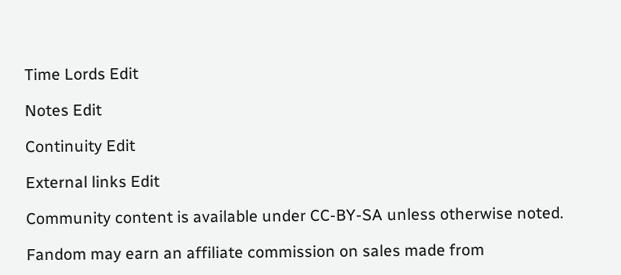Time Lords Edit

Notes Edit

Continuity Edit

External links Edit

Community content is available under CC-BY-SA unless otherwise noted.

Fandom may earn an affiliate commission on sales made from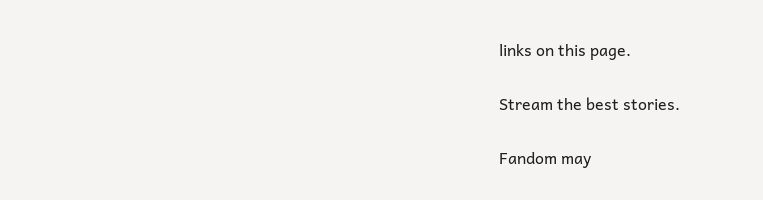links on this page.

Stream the best stories.

Fandom may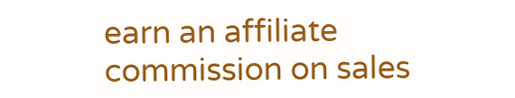earn an affiliate commission on sales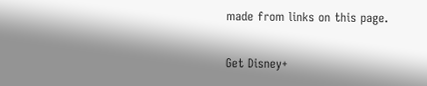made from links on this page.

Get Disney+